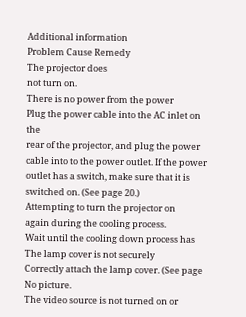Additional information
Problem Cause Remedy
The projector does
not turn on.
There is no power from the power
Plug the power cable into the AC inlet on the
rear of the projector, and plug the power
cable into to the power outlet. If the power
outlet has a switch, make sure that it is
switched on. (See page 20.)
Attempting to turn the projector on
again during the cooling process.
Wait until the cooling down process has
The lamp cover is not securely
Correctly attach the lamp cover. (See page
No picture.
The video source is not turned on or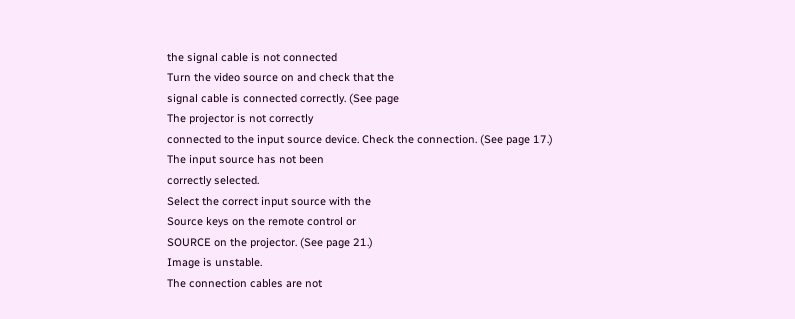the signal cable is not connected
Turn the video source on and check that the
signal cable is connected correctly. (See page
The projector is not correctly
connected to the input source device. Check the connection. (See page 17.)
The input source has not been
correctly selected.
Select the correct input source with the
Source keys on the remote control or
SOURCE on the projector. (See page 21.)
Image is unstable.
The connection cables are not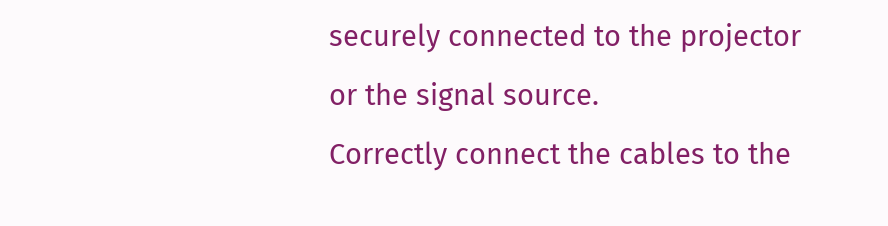securely connected to the projector
or the signal source.
Correctly connect the cables to the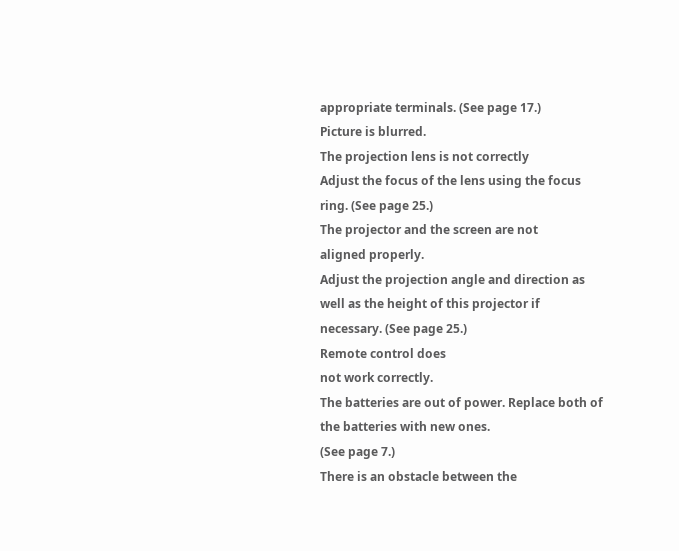appropriate terminals. (See page 17.)
Picture is blurred.
The projection lens is not correctly
Adjust the focus of the lens using the focus
ring. (See page 25.)
The projector and the screen are not
aligned properly.
Adjust the projection angle and direction as
well as the height of this projector if
necessary. (See page 25.)
Remote control does
not work correctly.
The batteries are out of power. Replace both of the batteries with new ones.
(See page 7.)
There is an obstacle between the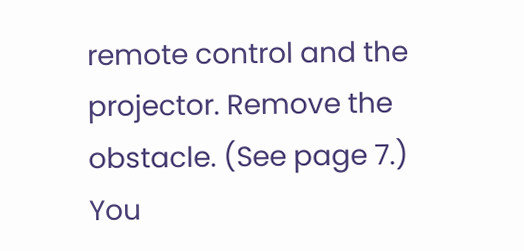remote control and the projector. Remove the obstacle. (See page 7.)
You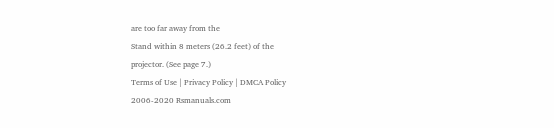are too far away from the
Stand within 8 meters (26.2 feet) of the
projector. (See page 7.)
Terms of Use | Privacy Policy | DMCA Policy
2006-2020 Rsmanuals.com